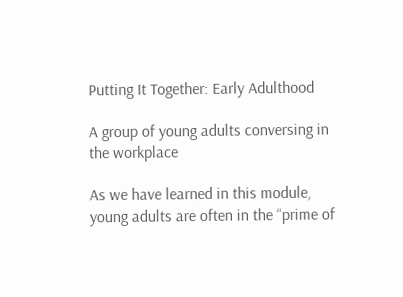Putting It Together: Early Adulthood

A group of young adults conversing in the workplace

As we have learned in this module, young adults are often in the “prime of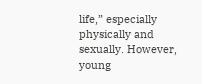life,” especially physically and sexually. However, young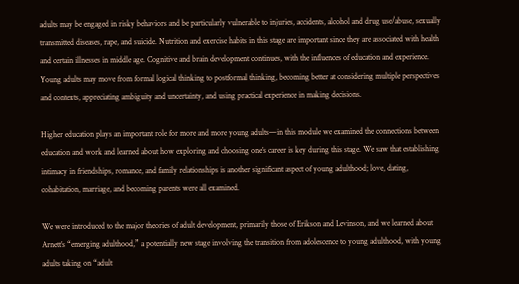adults may be engaged in risky behaviors and be particularly vulnerable to injuries, accidents, alcohol and drug use/abuse, sexually transmitted diseases, rape, and suicide. Nutrition and exercise habits in this stage are important since they are associated with health and certain illnesses in middle age. Cognitive and brain development continues, with the influences of education and experience. Young adults may move from formal logical thinking to postformal thinking, becoming better at considering multiple perspectives and contexts, appreciating ambiguity and uncertainty, and using practical experience in making decisions.

Higher education plays an important role for more and more young adults—in this module we examined the connections between education and work and learned about how exploring and choosing one’s career is key during this stage. We saw that establishing intimacy in friendships, romance, and family relationships is another significant aspect of young adulthood; love, dating, cohabitation, marriage, and becoming parents were all examined.

We were introduced to the major theories of adult development, primarily those of Erikson and Levinson, and we learned about Arnett’s “emerging adulthood,” a potentially new stage involving the transition from adolescence to young adulthood, with young adults taking on “adult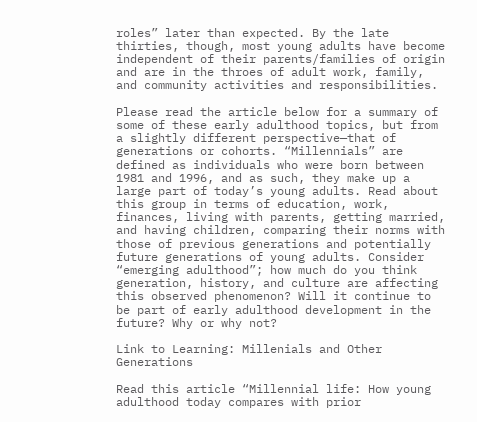roles” later than expected. By the late thirties, though, most young adults have become independent of their parents/families of origin and are in the throes of adult work, family, and community activities and responsibilities.

Please read the article below for a summary of some of these early adulthood topics, but from a slightly different perspective—that of generations or cohorts. “Millennials” are defined as individuals who were born between 1981 and 1996, and as such, they make up a large part of today’s young adults. Read about this group in terms of education, work, finances, living with parents, getting married, and having children, comparing their norms with those of previous generations and potentially future generations of young adults. Consider “emerging adulthood”; how much do you think generation, history, and culture are affecting this observed phenomenon? Will it continue to be part of early adulthood development in the future? Why or why not?

Link to Learning: Millenials and Other Generations

Read this article “Millennial life: How young adulthood today compares with prior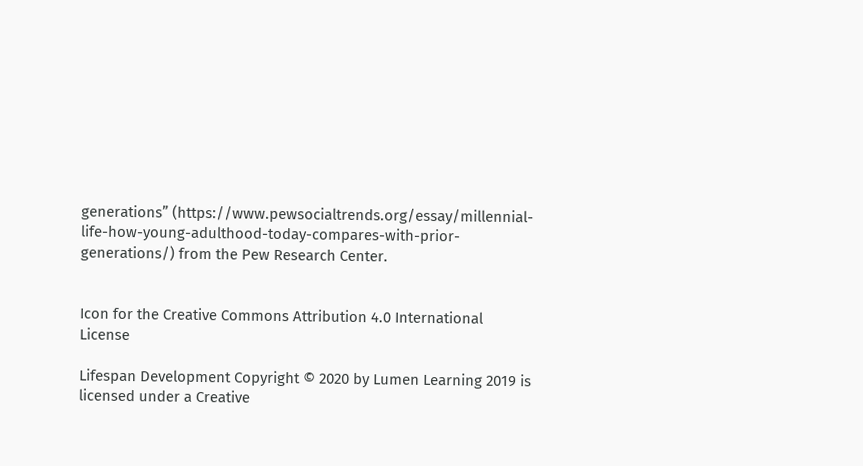generations” (https://www.pewsocialtrends.org/essay/millennial-life-how-young-adulthood-today-compares-with-prior-generations/) from the Pew Research Center.


Icon for the Creative Commons Attribution 4.0 International License

Lifespan Development Copyright © 2020 by Lumen Learning 2019 is licensed under a Creative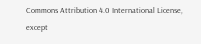Commons Attribution 4.0 International License, except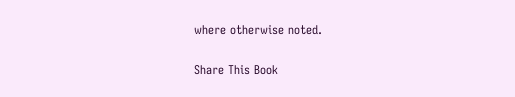where otherwise noted.

Share This Book